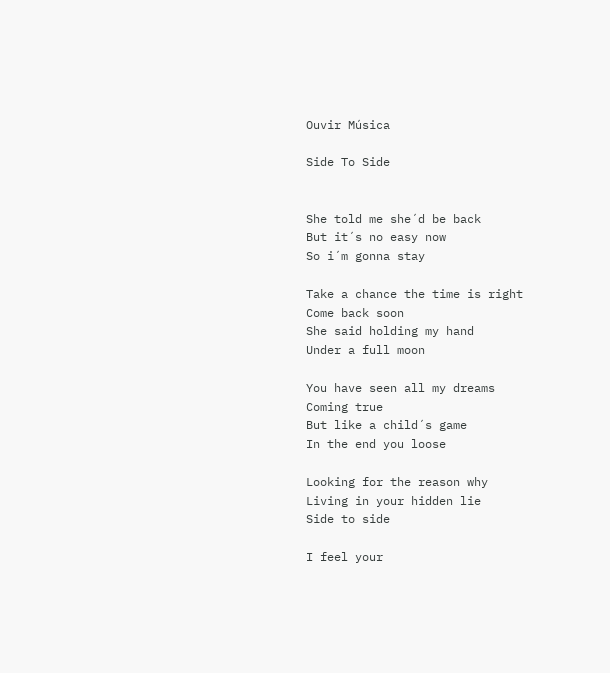Ouvir Música

Side To Side


She told me she´d be back
But it´s no easy now
So i´m gonna stay

Take a chance the time is right
Come back soon
She said holding my hand
Under a full moon

You have seen all my dreams
Coming true
But like a child´s game
In the end you loose

Looking for the reason why
Living in your hidden lie
Side to side

I feel your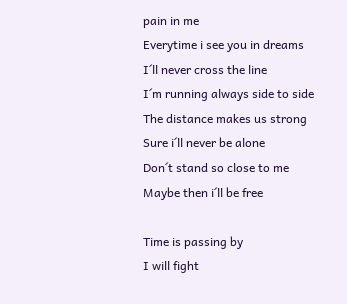pain in me
Everytime i see you in dreams
I´ll never cross the line
I´m running always side to side
The distance makes us strong
Sure i´ll never be alone
Don´t stand so close to me
Maybe then i´ll be free

Time is passing by
I will fight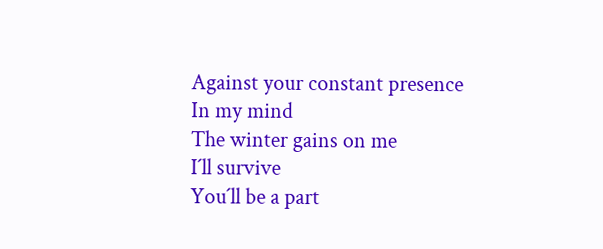Against your constant presence
In my mind
The winter gains on me
I´ll survive
You´ll be a part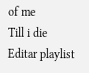of me
Till i die
Editar playlist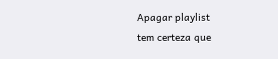Apagar playlist
tem certeza que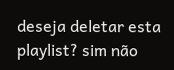deseja deletar esta playlist? sim não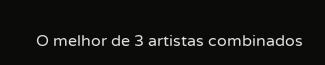O melhor de 3 artistas combinados